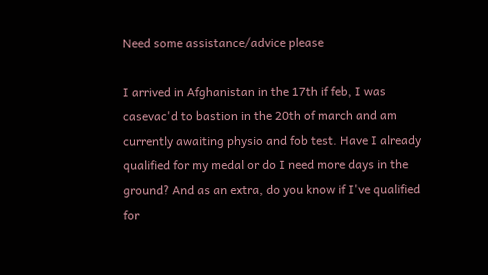Need some assistance/advice please

I arrived in Afghanistan in the 17th if feb, I was casevac'd to bastion in the 20th of march and am currently awaiting physio and fob test. Have I already qualified for my medal or do I need more days in the ground? And as an extra, do you know if I've qualified for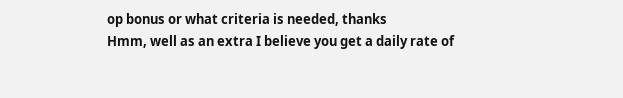op bonus or what criteria is needed, thanks
Hmm, well as an extra I believe you get a daily rate of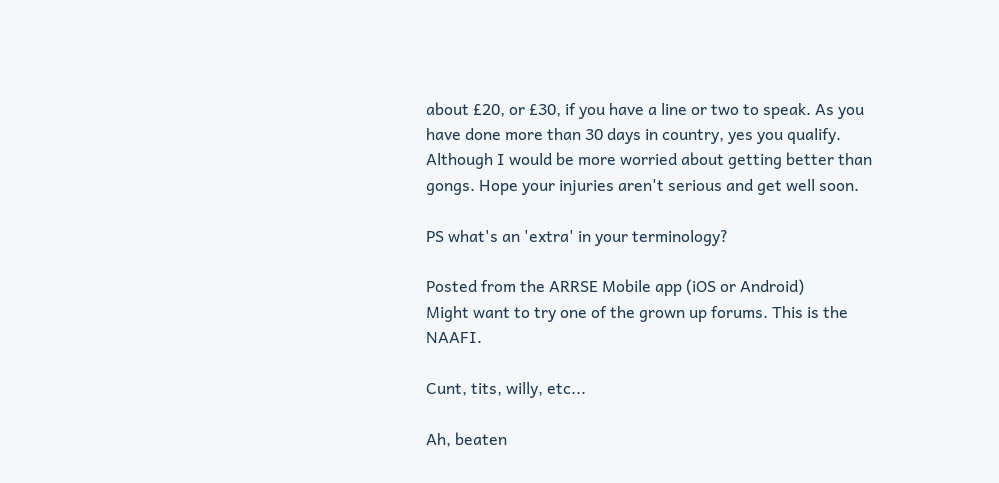about £20, or £30, if you have a line or two to speak. As you have done more than 30 days in country, yes you qualify. Although I would be more worried about getting better than gongs. Hope your injuries aren't serious and get well soon.

PS what's an 'extra' in your terminology?

Posted from the ARRSE Mobile app (iOS or Android)
Might want to try one of the grown up forums. This is the NAAFI.

Cunt, tits, willy, etc...

Ah, beaten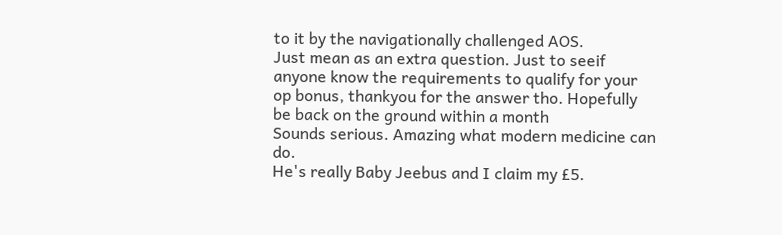to it by the navigationally challenged AOS.
Just mean as an extra question. Just to seeif anyone know the requirements to qualify for your op bonus, thankyou for the answer tho. Hopefully be back on the ground within a month
Sounds serious. Amazing what modern medicine can do.
He's really Baby Jeebus and I claim my £5.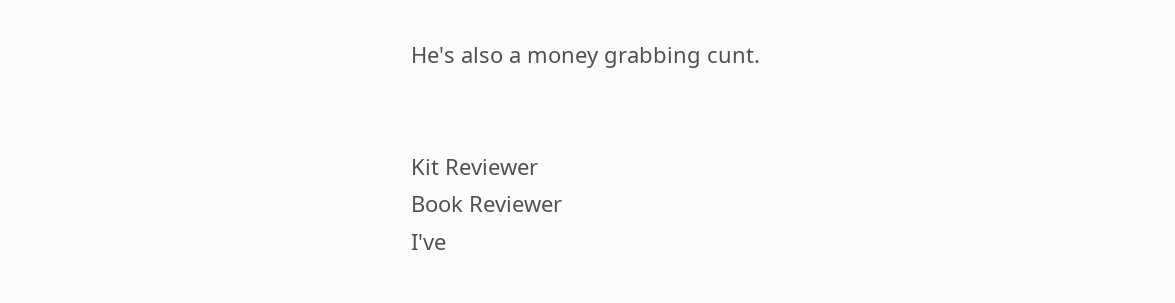He's also a money grabbing cunt.


Kit Reviewer
Book Reviewer
I've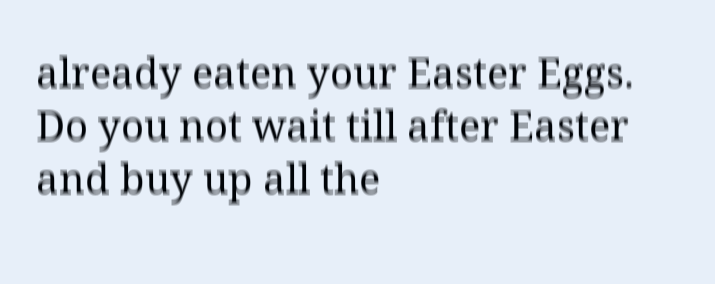already eaten your Easter Eggs.
Do you not wait till after Easter and buy up all the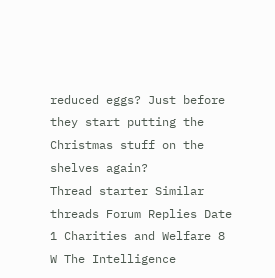reduced eggs? Just before they start putting the Christmas stuff on the shelves again?
Thread starter Similar threads Forum Replies Date
1 Charities and Welfare 8
W The Intelligence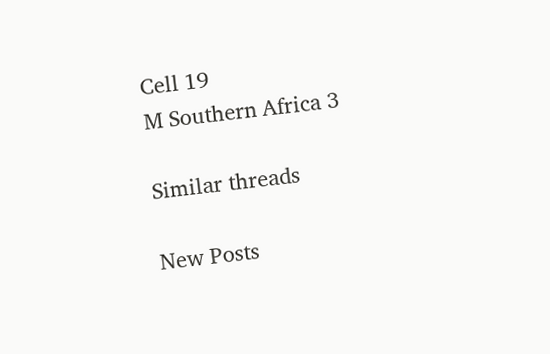Cell 19
M Southern Africa 3

Similar threads

New Posts